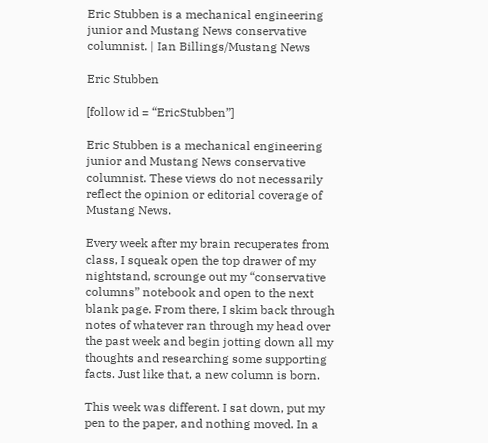Eric Stubben is a mechanical engineering junior and Mustang News conservative columnist. | Ian Billings/Mustang News

Eric Stubben

[follow id = “EricStubben”]

Eric Stubben is a mechanical engineering junior and Mustang News conservative columnist. These views do not necessarily reflect the opinion or editorial coverage of Mustang News.

Every week after my brain recuperates from class, I squeak open the top drawer of my nightstand, scrounge out my “conservative columns” notebook and open to the next blank page. From there, I skim back through notes of whatever ran through my head over the past week and begin jotting down all my thoughts and researching some supporting facts. Just like that, a new column is born.

This week was different. I sat down, put my pen to the paper, and nothing moved. In a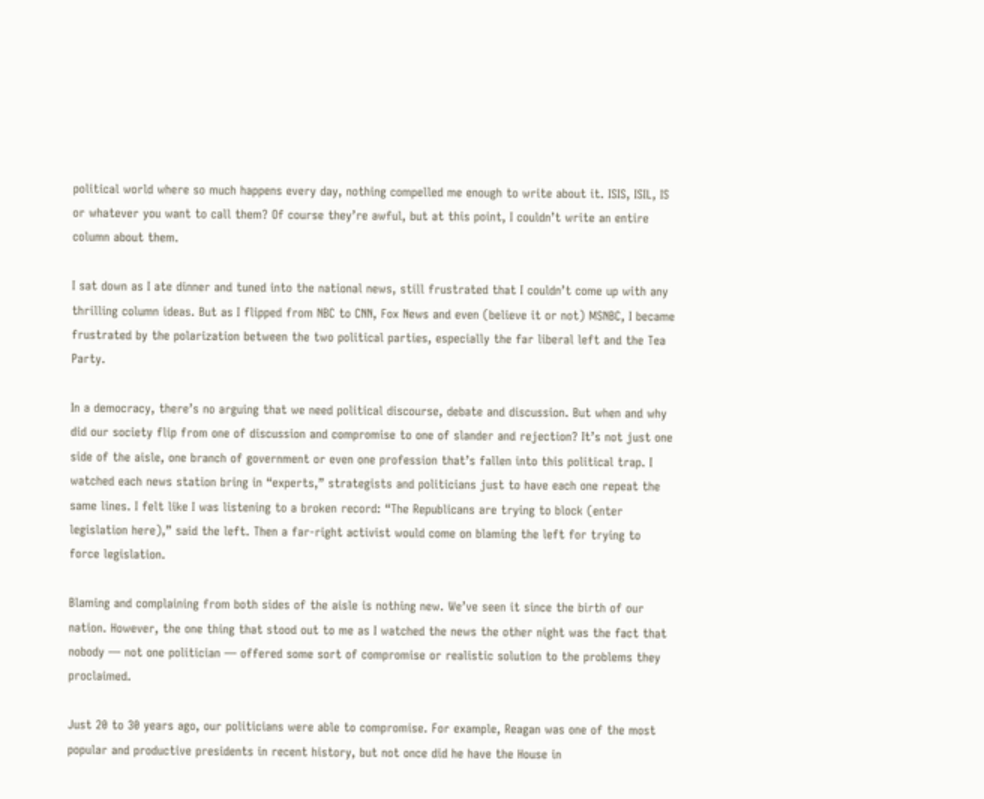political world where so much happens every day, nothing compelled me enough to write about it. ISIS, ISIL, IS or whatever you want to call them? Of course they’re awful, but at this point, I couldn’t write an entire column about them.

I sat down as I ate dinner and tuned into the national news, still frustrated that I couldn’t come up with any thrilling column ideas. But as I flipped from NBC to CNN, Fox News and even (believe it or not) MSNBC, I became frustrated by the polarization between the two political parties, especially the far liberal left and the Tea Party.

In a democracy, there’s no arguing that we need political discourse, debate and discussion. But when and why did our society flip from one of discussion and compromise to one of slander and rejection? It’s not just one side of the aisle, one branch of government or even one profession that’s fallen into this political trap. I watched each news station bring in “experts,” strategists and politicians just to have each one repeat the same lines. I felt like I was listening to a broken record: “The Republicans are trying to block (enter legislation here),” said the left. Then a far-right activist would come on blaming the left for trying to force legislation.

Blaming and complaining from both sides of the aisle is nothing new. We’ve seen it since the birth of our nation. However, the one thing that stood out to me as I watched the news the other night was the fact that nobody — not one politician — offered some sort of compromise or realistic solution to the problems they proclaimed.

Just 20 to 30 years ago, our politicians were able to compromise. For example, Reagan was one of the most popular and productive presidents in recent history, but not once did he have the House in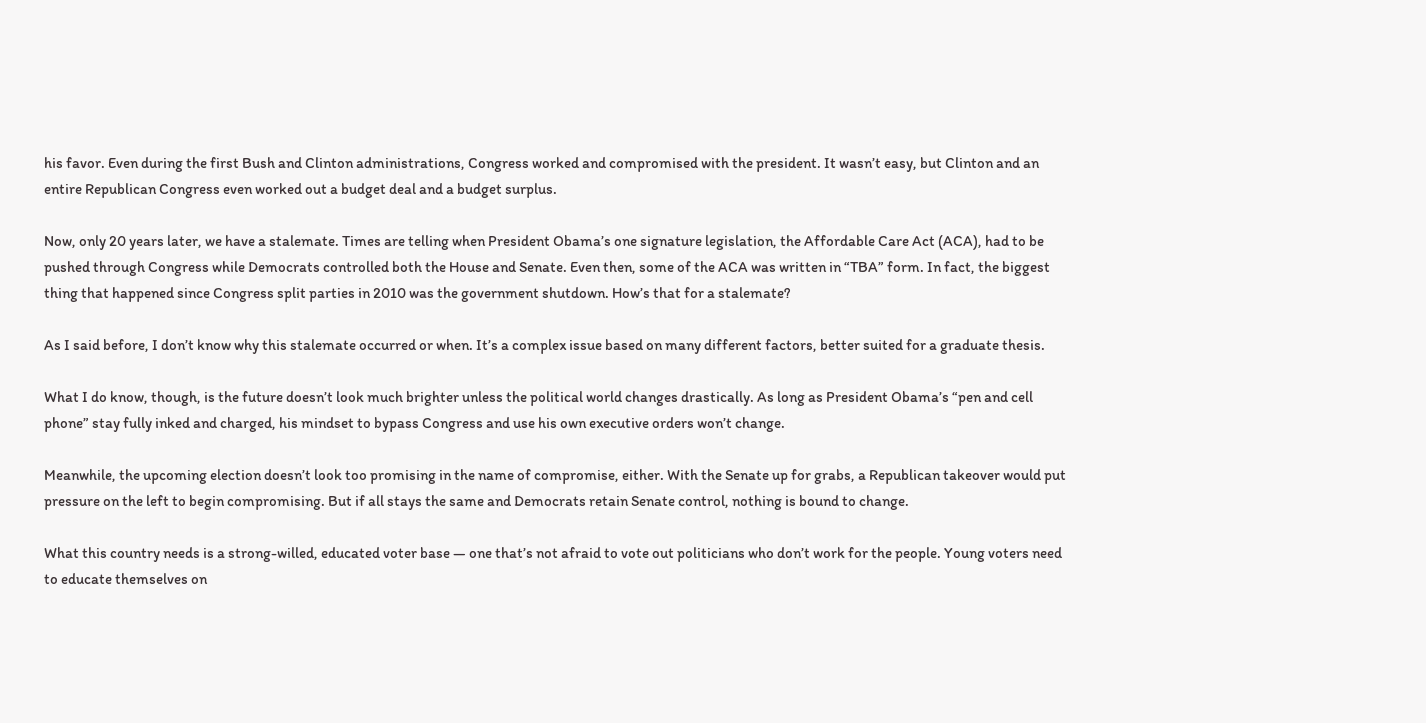his favor. Even during the first Bush and Clinton administrations, Congress worked and compromised with the president. It wasn’t easy, but Clinton and an entire Republican Congress even worked out a budget deal and a budget surplus.

Now, only 20 years later, we have a stalemate. Times are telling when President Obama’s one signature legislation, the Affordable Care Act (ACA), had to be pushed through Congress while Democrats controlled both the House and Senate. Even then, some of the ACA was written in “TBA” form. In fact, the biggest thing that happened since Congress split parties in 2010 was the government shutdown. How’s that for a stalemate?

As I said before, I don’t know why this stalemate occurred or when. It’s a complex issue based on many different factors, better suited for a graduate thesis.

What I do know, though, is the future doesn’t look much brighter unless the political world changes drastically. As long as President Obama’s “pen and cell phone” stay fully inked and charged, his mindset to bypass Congress and use his own executive orders won’t change.

Meanwhile, the upcoming election doesn’t look too promising in the name of compromise, either. With the Senate up for grabs, a Republican takeover would put pressure on the left to begin compromising. But if all stays the same and Democrats retain Senate control, nothing is bound to change.

What this country needs is a strong-willed, educated voter base — one that’s not afraid to vote out politicians who don’t work for the people. Young voters need to educate themselves on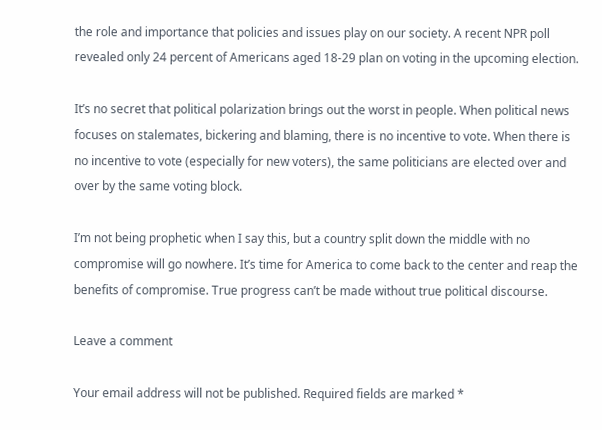the role and importance that policies and issues play on our society. A recent NPR poll revealed only 24 percent of Americans aged 18-29 plan on voting in the upcoming election.

It’s no secret that political polarization brings out the worst in people. When political news focuses on stalemates, bickering and blaming, there is no incentive to vote. When there is no incentive to vote (especially for new voters), the same politicians are elected over and over by the same voting block.

I’m not being prophetic when I say this, but a country split down the middle with no compromise will go nowhere. It’s time for America to come back to the center and reap the benefits of compromise. True progress can’t be made without true political discourse.

Leave a comment

Your email address will not be published. Required fields are marked *